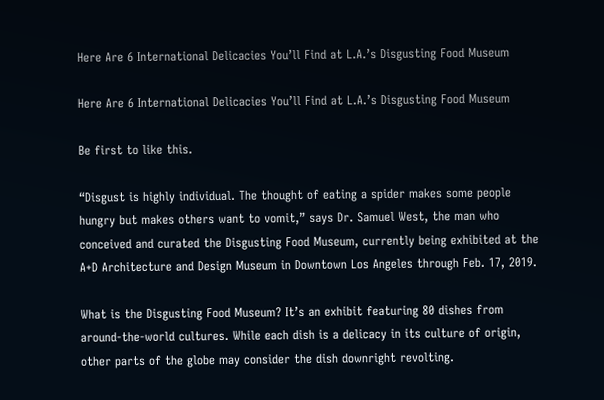Here Are 6 International Delicacies You’ll Find at L.A.’s Disgusting Food Museum

Here Are 6 International Delicacies You’ll Find at L.A.’s Disgusting Food Museum

Be first to like this.

“Disgust is highly individual. The thought of eating a spider makes some people hungry but makes others want to vomit,” says Dr. Samuel West, the man who conceived and curated the Disgusting Food Museum, currently being exhibited at the A+D Architecture and Design Museum in Downtown Los Angeles through Feb. 17, 2019.

What is the Disgusting Food Museum? It’s an exhibit featuring 80 dishes from around-the-world cultures. While each dish is a delicacy in its culture of origin, other parts of the globe may consider the dish downright revolting.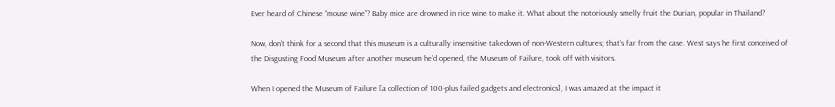Ever heard of Chinese “mouse wine”? Baby mice are drowned in rice wine to make it. What about the notoriously smelly fruit the Durian, popular in Thailand?

Now, don’t think for a second that this museum is a culturally insensitive takedown of non-Western cultures; that’s far from the case. West says he first conceived of the Disgusting Food Museum after another museum he’d opened, the Museum of Failure, took off with visitors.

When I opened the Museum of Failure [a collection of 100-plus failed gadgets and electronics], I was amazed at the impact it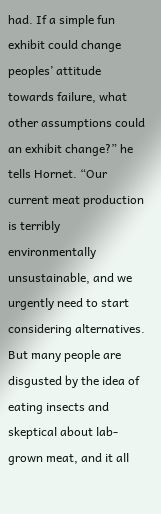had. If a simple fun exhibit could change peoples’ attitude towards failure, what other assumptions could an exhibit change?” he tells Hornet. “Our current meat production is terribly environmentally unsustainable, and we urgently need to start considering alternatives. But many people are disgusted by the idea of eating insects and skeptical about lab-grown meat, and it all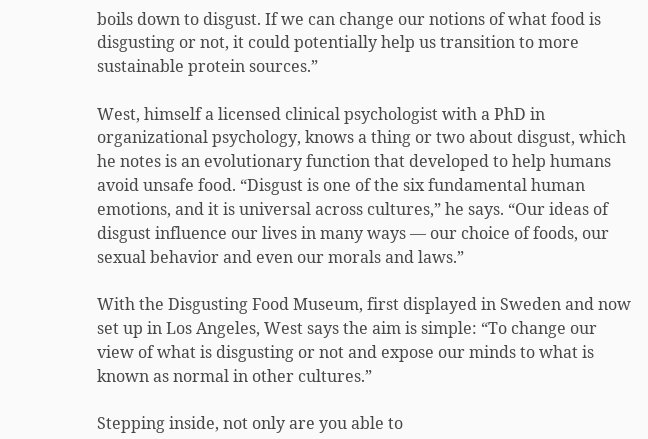boils down to disgust. If we can change our notions of what food is disgusting or not, it could potentially help us transition to more sustainable protein sources.”

West, himself a licensed clinical psychologist with a PhD in organizational psychology, knows a thing or two about disgust, which he notes is an evolutionary function that developed to help humans avoid unsafe food. “Disgust is one of the six fundamental human emotions, and it is universal across cultures,” he says. “Our ideas of disgust influence our lives in many ways — our choice of foods, our sexual behavior and even our morals and laws.”

With the Disgusting Food Museum, first displayed in Sweden and now set up in Los Angeles, West says the aim is simple: “To change our view of what is disgusting or not and expose our minds to what is known as normal in other cultures.”

Stepping inside, not only are you able to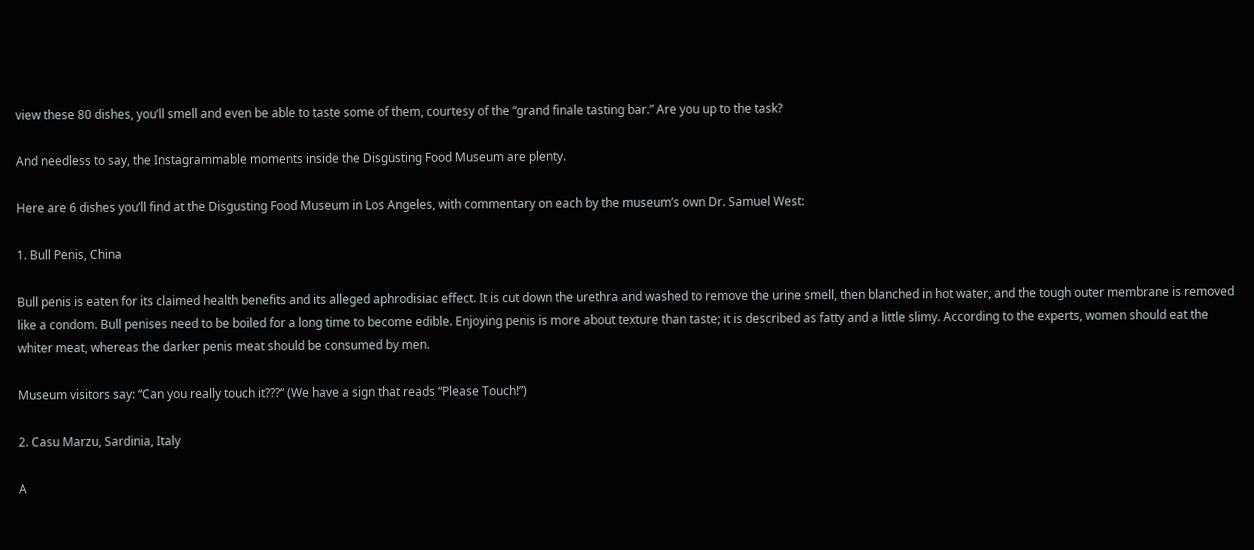view these 80 dishes, you’ll smell and even be able to taste some of them, courtesy of the “grand finale tasting bar.” Are you up to the task?

And needless to say, the Instagrammable moments inside the Disgusting Food Museum are plenty.

Here are 6 dishes you’ll find at the Disgusting Food Museum in Los Angeles, with commentary on each by the museum’s own Dr. Samuel West:

1. Bull Penis, China

Bull penis is eaten for its claimed health benefits and its alleged aphrodisiac effect. It is cut down the urethra and washed to remove the urine smell, then blanched in hot water, and the tough outer membrane is removed like a condom. Bull penises need to be boiled for a long time to become edible. Enjoying penis is more about texture than taste; it is described as fatty and a little slimy. According to the experts, women should eat the whiter meat, whereas the darker penis meat should be consumed by men.

Museum visitors say: “Can you really touch it???” (We have a sign that reads “Please Touch!”)

2. Casu Marzu, Sardinia, Italy

A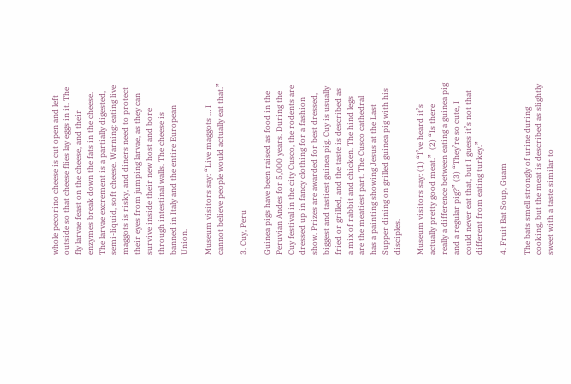whole pecorino cheese is cut open and left outside so that cheese flies lay eggs in it. The fly larvae feast on the cheese, and their enzymes break down the fats in the cheese. The larvae excrement is a partially digested, semi-liquid, soft cheese. Warning: eating live maggots is risky, and diners need to protect their eyes from jumping larvae, as they can survive inside their new host and bore through intestinal walls. The cheese is banned in Italy and the entire European Union.

Museum visitors say: “Live maggots … I cannot believe people would actually eat that.”

3. Cuy, Peru

Guinea pigs have been raised as food in the Peruvian Andes for 5,000 years. During the Cuy festival in the city Cusco, the rodents are dressed up in fancy clothing for a fashion show. Prizes are awarded for best dressed, biggest and tastiest guinea pig. Cuy is usually fried or grilled, and the taste is described as a mix of rabbit and chicken. The hind legs are the meatiest part. The Cusco cathedral has a painting showing Jesus at the Last Supper dining on grilled guinea pig with his disciples.

Museum visitors say: (1) “I’ve heard it’s actually pretty good meat.”  (2) “Is there really a difference between eating a guinea pig and a regular pig?” (3) “They’re so cute, I could never eat that, but I guess it’s not that different from eating turkey.”

4. Fruit Bat Soup, Guam

The bats smell strongly of urine during cooking, but the meat is described as slightly sweet with a taste similar to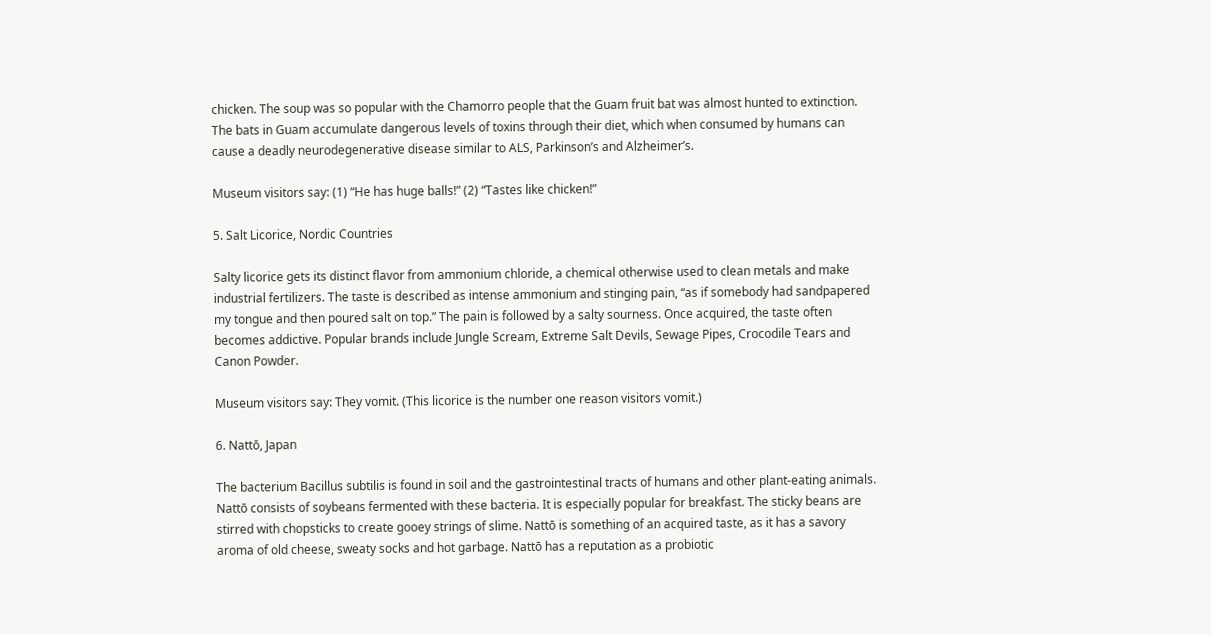chicken. The soup was so popular with the Chamorro people that the Guam fruit bat was almost hunted to extinction. The bats in Guam accumulate dangerous levels of toxins through their diet, which when consumed by humans can cause a deadly neurodegenerative disease similar to ALS, Parkinson’s and Alzheimer’s.

Museum visitors say: (1) “He has huge balls!” (2) “Tastes like chicken!”

5. Salt Licorice, Nordic Countries

Salty licorice gets its distinct flavor from ammonium chloride, a chemical otherwise used to clean metals and make industrial fertilizers. The taste is described as intense ammonium and stinging pain, “as if somebody had sandpapered my tongue and then poured salt on top.” The pain is followed by a salty sourness. Once acquired, the taste often becomes addictive. Popular brands include Jungle Scream, Extreme Salt Devils, Sewage Pipes, Crocodile Tears and Canon Powder.

Museum visitors say: They vomit. (This licorice is the number one reason visitors vomit.)

6. Nattō, Japan

The bacterium Bacillus subtilis is found in soil and the gastrointestinal tracts of humans and other plant-eating animals. Nattō consists of soybeans fermented with these bacteria. It is especially popular for breakfast. The sticky beans are stirred with chopsticks to create gooey strings of slime. Nattō is something of an acquired taste, as it has a savory aroma of old cheese, sweaty socks and hot garbage. Nattō has a reputation as a probiotic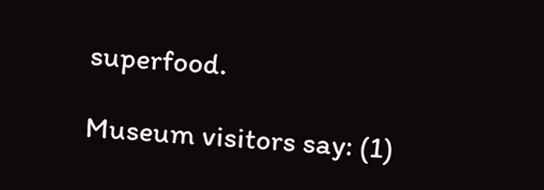superfood.

Museum visitors say: (1)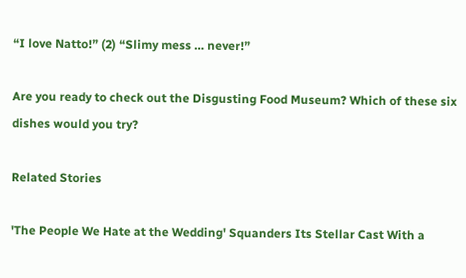“I love Natto!” (2) “Slimy mess … never!”

Are you ready to check out the Disgusting Food Museum? Which of these six dishes would you try?

Related Stories

'The People We Hate at the Wedding' Squanders Its Stellar Cast With a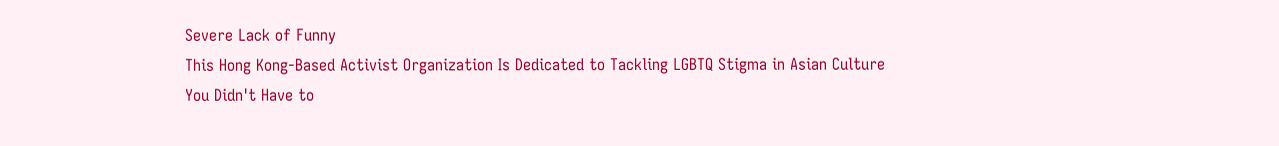Severe Lack of Funny
This Hong Kong-Based Activist Organization Is Dedicated to Tackling LGBTQ Stigma in Asian Culture
You Didn't Have to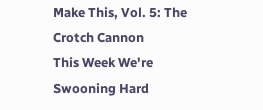Make This, Vol. 5: The Crotch Cannon
This Week We're Swooning Hard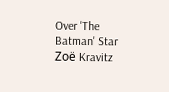Over 'The Batman' Star Zoë Kravitz